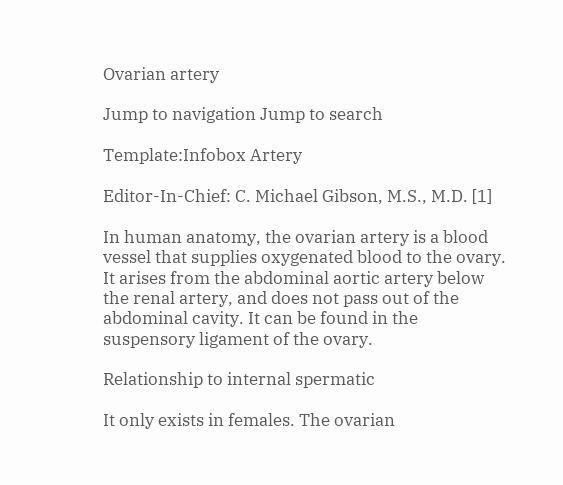Ovarian artery

Jump to navigation Jump to search

Template:Infobox Artery

Editor-In-Chief: C. Michael Gibson, M.S., M.D. [1]

In human anatomy, the ovarian artery is a blood vessel that supplies oxygenated blood to the ovary. It arises from the abdominal aortic artery below the renal artery, and does not pass out of the abdominal cavity. It can be found in the suspensory ligament of the ovary.

Relationship to internal spermatic

It only exists in females. The ovarian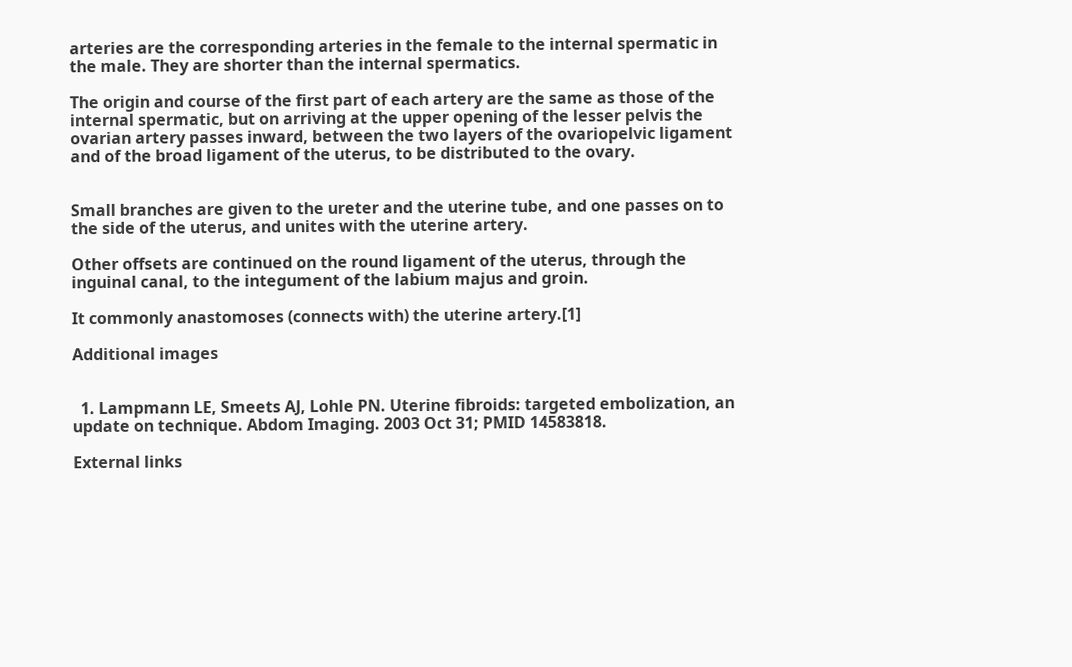arteries are the corresponding arteries in the female to the internal spermatic in the male. They are shorter than the internal spermatics.

The origin and course of the first part of each artery are the same as those of the internal spermatic, but on arriving at the upper opening of the lesser pelvis the ovarian artery passes inward, between the two layers of the ovariopelvic ligament and of the broad ligament of the uterus, to be distributed to the ovary.


Small branches are given to the ureter and the uterine tube, and one passes on to the side of the uterus, and unites with the uterine artery.

Other offsets are continued on the round ligament of the uterus, through the inguinal canal, to the integument of the labium majus and groin.

It commonly anastomoses (connects with) the uterine artery.[1]

Additional images


  1. Lampmann LE, Smeets AJ, Lohle PN. Uterine fibroids: targeted embolization, an update on technique. Abdom Imaging. 2003 Oct 31; PMID 14583818.

External links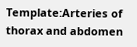Template:Arteries of thorax and abdomen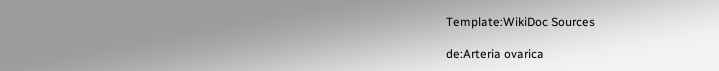Template:WikiDoc Sources

de:Arteria ovarica